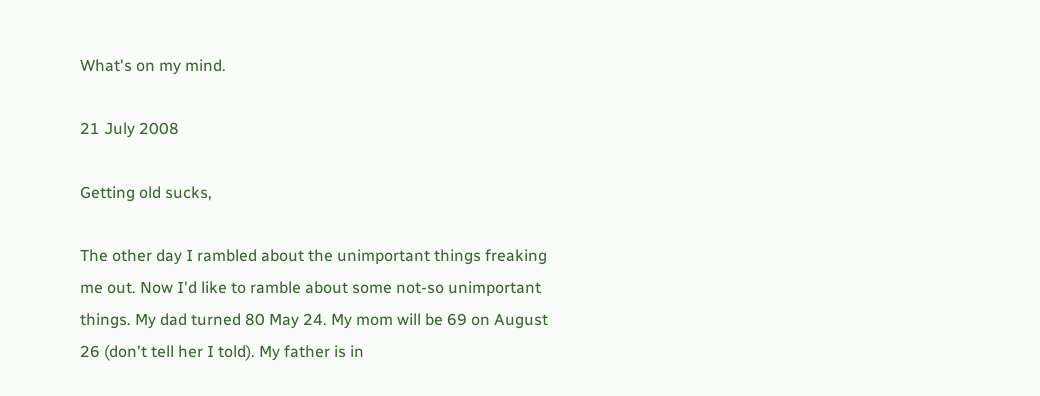What's on my mind.

21 July 2008

Getting old sucks,

The other day I rambled about the unimportant things freaking me out. Now I'd like to ramble about some not-so unimportant things. My dad turned 80 May 24. My mom will be 69 on August 26 (don't tell her I told). My father is in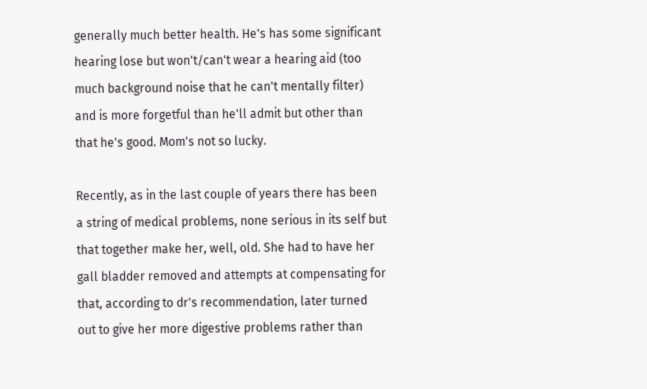generally much better health. He's has some significant hearing lose but won't/can't wear a hearing aid (too much background noise that he can't mentally filter) and is more forgetful than he'll admit but other than that he's good. Mom's not so lucky.

Recently, as in the last couple of years there has been a string of medical problems, none serious in its self but that together make her, well, old. She had to have her gall bladder removed and attempts at compensating for that, according to dr's recommendation, later turned out to give her more digestive problems rather than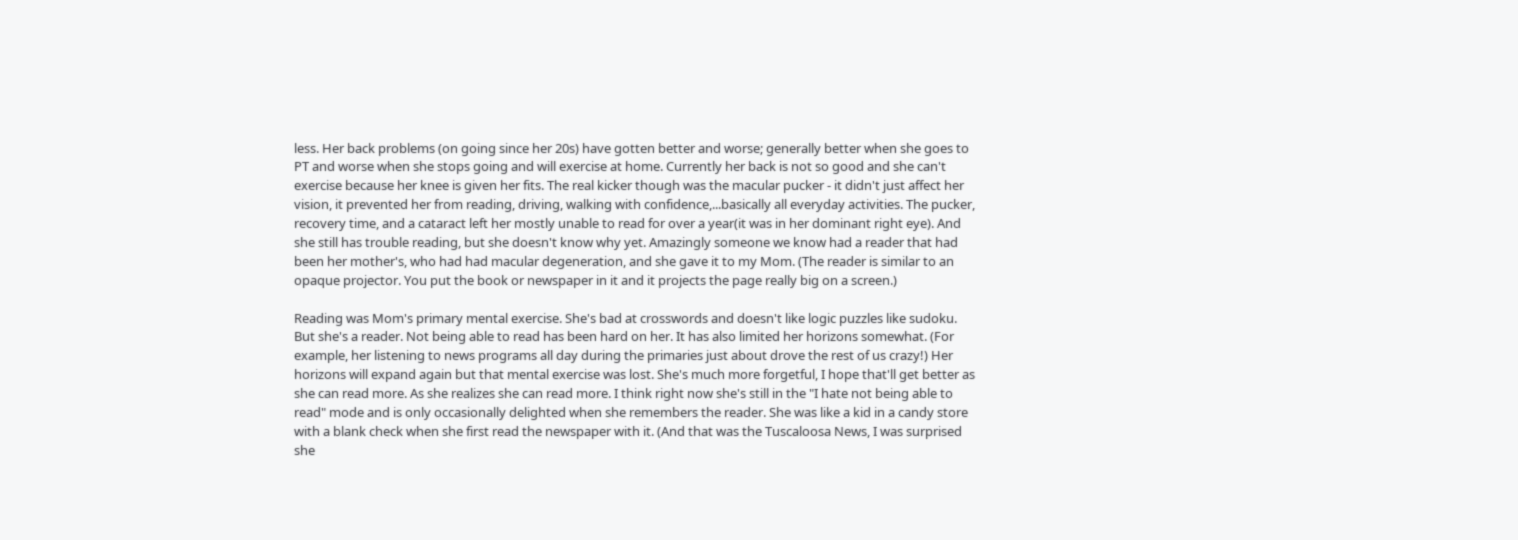less. Her back problems (on going since her 20s) have gotten better and worse; generally better when she goes to PT and worse when she stops going and will exercise at home. Currently her back is not so good and she can't exercise because her knee is given her fits. The real kicker though was the macular pucker - it didn't just affect her vision, it prevented her from reading, driving, walking with confidence,...basically all everyday activities. The pucker, recovery time, and a cataract left her mostly unable to read for over a year(it was in her dominant right eye). And she still has trouble reading, but she doesn't know why yet. Amazingly someone we know had a reader that had been her mother's, who had had macular degeneration, and she gave it to my Mom. (The reader is similar to an opaque projector. You put the book or newspaper in it and it projects the page really big on a screen.)

Reading was Mom's primary mental exercise. She's bad at crosswords and doesn't like logic puzzles like sudoku. But she's a reader. Not being able to read has been hard on her. It has also limited her horizons somewhat. (For example, her listening to news programs all day during the primaries just about drove the rest of us crazy!) Her horizons will expand again but that mental exercise was lost. She's much more forgetful, I hope that'll get better as she can read more. As she realizes she can read more. I think right now she's still in the "I hate not being able to read" mode and is only occasionally delighted when she remembers the reader. She was like a kid in a candy store with a blank check when she first read the newspaper with it. (And that was the Tuscaloosa News, I was surprised she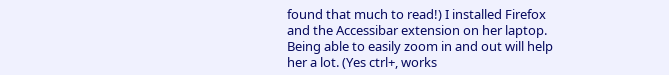found that much to read!) I installed Firefox and the Accessibar extension on her laptop. Being able to easily zoom in and out will help her a lot. (Yes ctrl+, works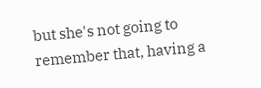but she's not going to remember that, having a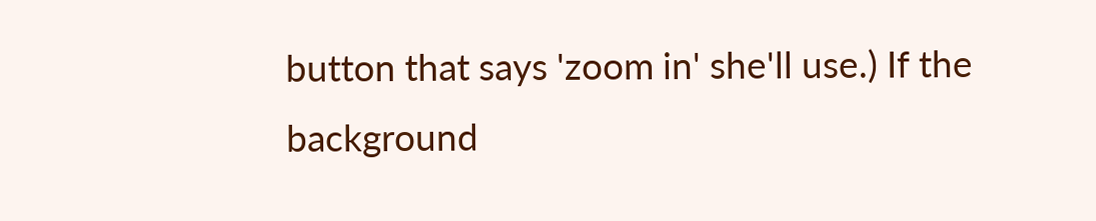button that says 'zoom in' she'll use.) If the background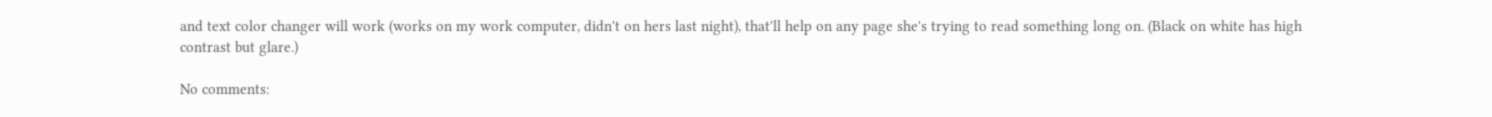and text color changer will work (works on my work computer, didn't on hers last night), that'll help on any page she's trying to read something long on. (Black on white has high contrast but glare.)

No comments: